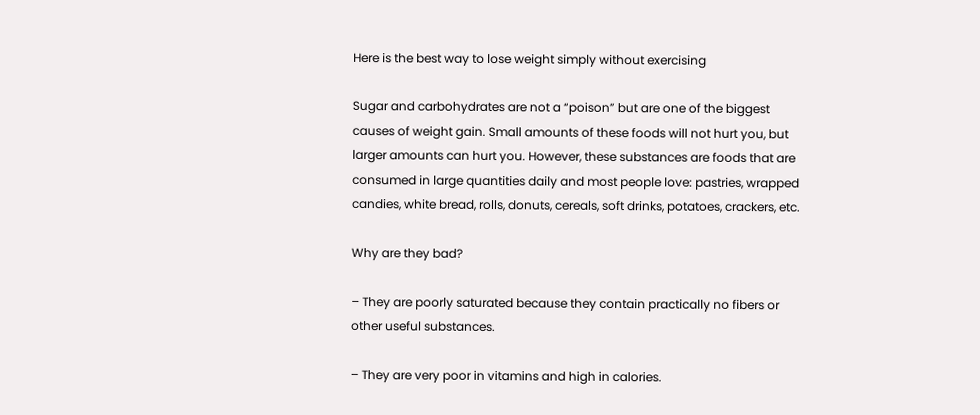Here is the best way to lose weight simply without exercising

Sugar and carbohydrates are not a “poison” but are one of the biggest causes of weight gain. Small amounts of these foods will not hurt you, but larger amounts can hurt you. However, these substances are foods that are consumed in large quantities daily and most people love: pastries, wrapped candies, white bread, rolls, donuts, cereals, soft drinks, potatoes, crackers, etc.

Why are they bad?

– They are poorly saturated because they contain practically no fibers or other useful substances.

– They are very poor in vitamins and high in calories.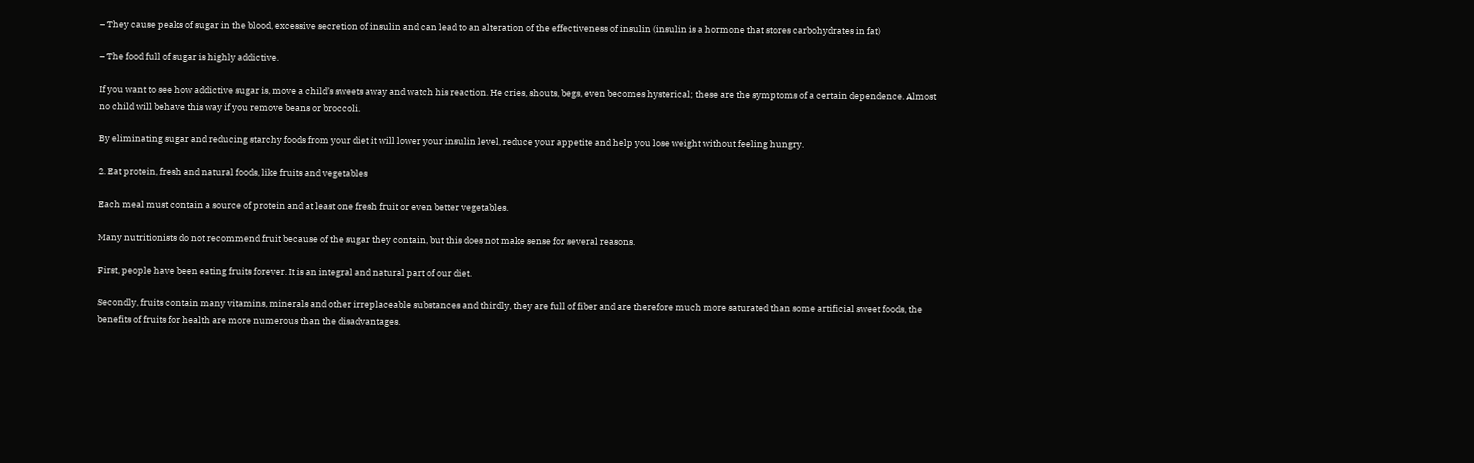– They cause peaks of sugar in the blood, excessive secretion of insulin and can lead to an alteration of the effectiveness of insulin (insulin is a hormone that stores carbohydrates in fat)

– The food full of sugar is highly addictive.

If you want to see how addictive sugar is, move a child’s sweets away and watch his reaction. He cries, shouts, begs, even becomes hysterical; these are the symptoms of a certain dependence. Almost no child will behave this way if you remove beans or broccoli.

By eliminating sugar and reducing starchy foods from your diet it will lower your insulin level, reduce your appetite and help you lose weight without feeling hungry.

2. Eat protein, fresh and natural foods, like fruits and vegetables

Each meal must contain a source of protein and at least one fresh fruit or even better vegetables.

Many nutritionists do not recommend fruit because of the sugar they contain, but this does not make sense for several reasons.

First, people have been eating fruits forever. It is an integral and natural part of our diet.

Secondly, fruits contain many vitamins, minerals and other irreplaceable substances and thirdly, they are full of fiber and are therefore much more saturated than some artificial sweet foods, the benefits of fruits for health are more numerous than the disadvantages.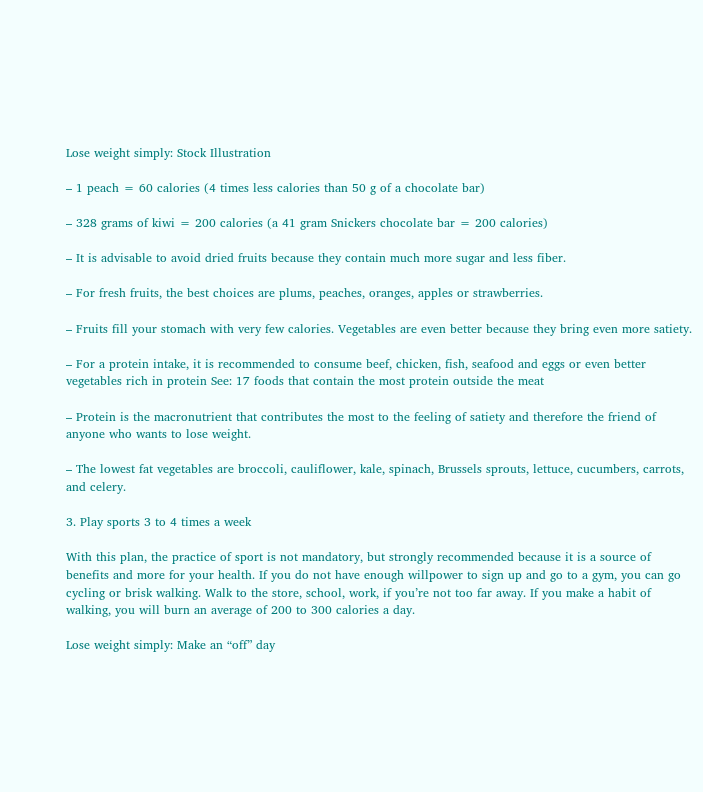Lose weight simply: Stock Illustration

– 1 peach = 60 calories (4 times less calories than 50 g of a chocolate bar)

– 328 grams of kiwi = 200 calories (a 41 gram Snickers chocolate bar = 200 calories)

– It is advisable to avoid dried fruits because they contain much more sugar and less fiber.

– For fresh fruits, the best choices are plums, peaches, oranges, apples or strawberries.

– Fruits fill your stomach with very few calories. Vegetables are even better because they bring even more satiety.

– For a protein intake, it is recommended to consume beef, chicken, fish, seafood and eggs or even better vegetables rich in protein See: 17 foods that contain the most protein outside the meat

– Protein is the macronutrient that contributes the most to the feeling of satiety and therefore the friend of anyone who wants to lose weight.

– The lowest fat vegetables are broccoli, cauliflower, kale, spinach, Brussels sprouts, lettuce, cucumbers, carrots, and celery.

3. Play sports 3 to 4 times a week

With this plan, the practice of sport is not mandatory, but strongly recommended because it is a source of benefits and more for your health. If you do not have enough willpower to sign up and go to a gym, you can go cycling or brisk walking. Walk to the store, school, work, if you’re not too far away. If you make a habit of walking, you will burn an average of 200 to 300 calories a day.

Lose weight simply: Make an “off” day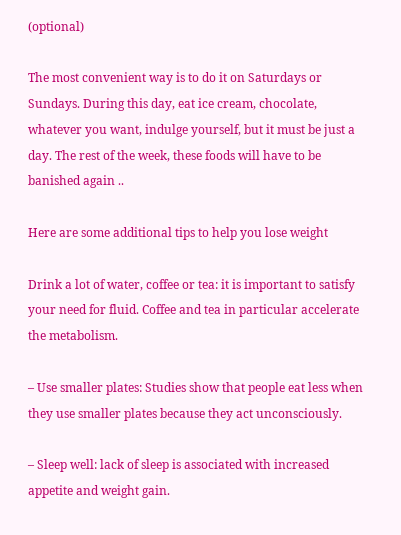(optional)

The most convenient way is to do it on Saturdays or Sundays. During this day, eat ice cream, chocolate, whatever you want, indulge yourself, but it must be just a day. The rest of the week, these foods will have to be banished again ..

Here are some additional tips to help you lose weight

Drink a lot of water, coffee or tea: it is important to satisfy your need for fluid. Coffee and tea in particular accelerate the metabolism.

– Use smaller plates: Studies show that people eat less when they use smaller plates because they act unconsciously.

– Sleep well: lack of sleep is associated with increased appetite and weight gain.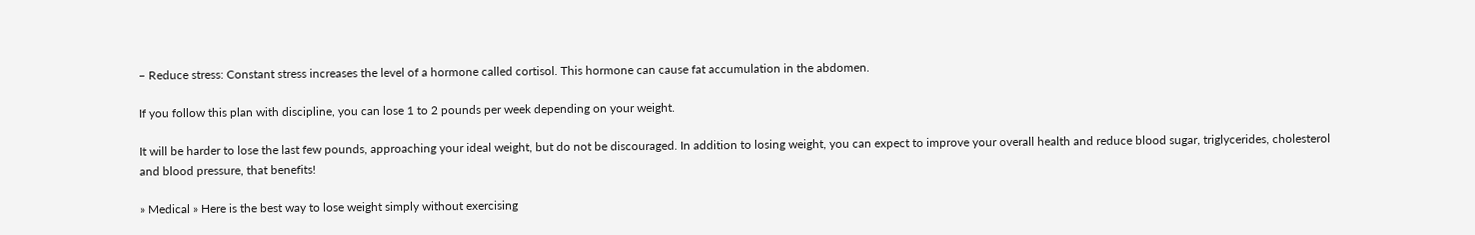– Reduce stress: Constant stress increases the level of a hormone called cortisol. This hormone can cause fat accumulation in the abdomen.

If you follow this plan with discipline, you can lose 1 to 2 pounds per week depending on your weight.

It will be harder to lose the last few pounds, approaching your ideal weight, but do not be discouraged. In addition to losing weight, you can expect to improve your overall health and reduce blood sugar, triglycerides, cholesterol and blood pressure, that benefits!

» Medical » Here is the best way to lose weight simply without exercising